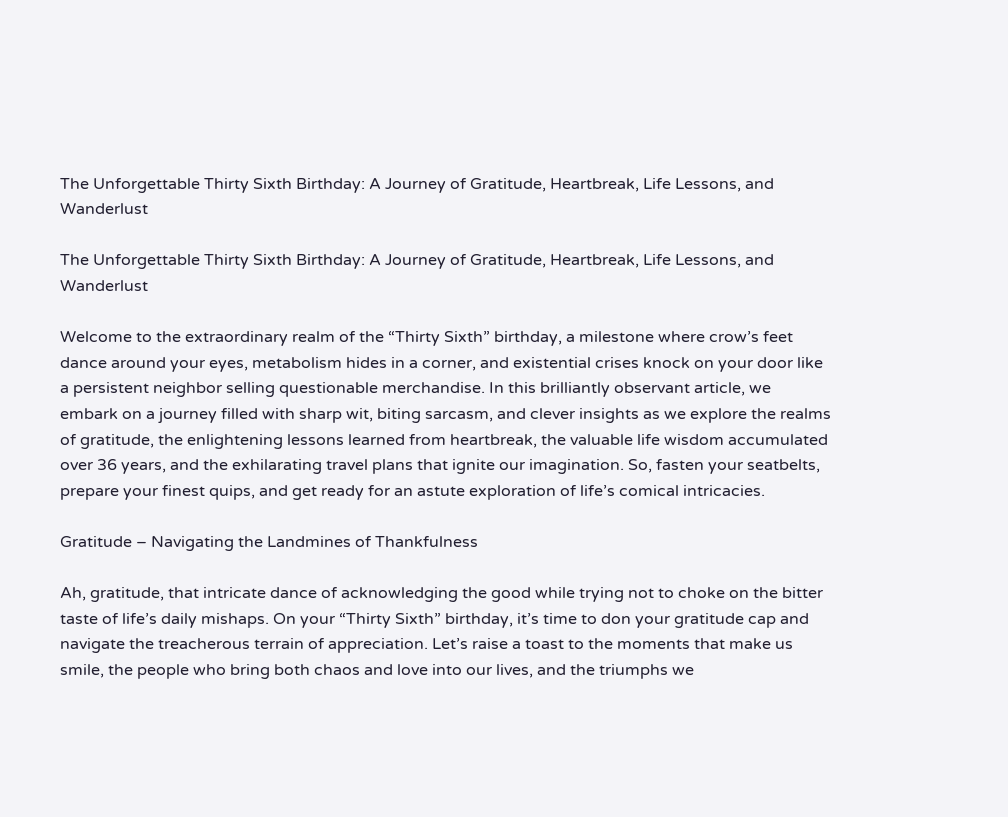The Unforgettable Thirty Sixth Birthday: A Journey of Gratitude, Heartbreak, Life Lessons, and Wanderlust

The Unforgettable Thirty Sixth Birthday: A Journey of Gratitude, Heartbreak, Life Lessons, and Wanderlust

Welcome to the extraordinary realm of the “Thirty Sixth” birthday, a milestone where crow’s feet dance around your eyes, metabolism hides in a corner, and existential crises knock on your door like a persistent neighbor selling questionable merchandise. In this brilliantly observant article, we embark on a journey filled with sharp wit, biting sarcasm, and clever insights as we explore the realms of gratitude, the enlightening lessons learned from heartbreak, the valuable life wisdom accumulated over 36 years, and the exhilarating travel plans that ignite our imagination. So, fasten your seatbelts, prepare your finest quips, and get ready for an astute exploration of life’s comical intricacies.

Gratitude – Navigating the Landmines of Thankfulness

Ah, gratitude, that intricate dance of acknowledging the good while trying not to choke on the bitter taste of life’s daily mishaps. On your “Thirty Sixth” birthday, it’s time to don your gratitude cap and navigate the treacherous terrain of appreciation. Let’s raise a toast to the moments that make us smile, the people who bring both chaos and love into our lives, and the triumphs we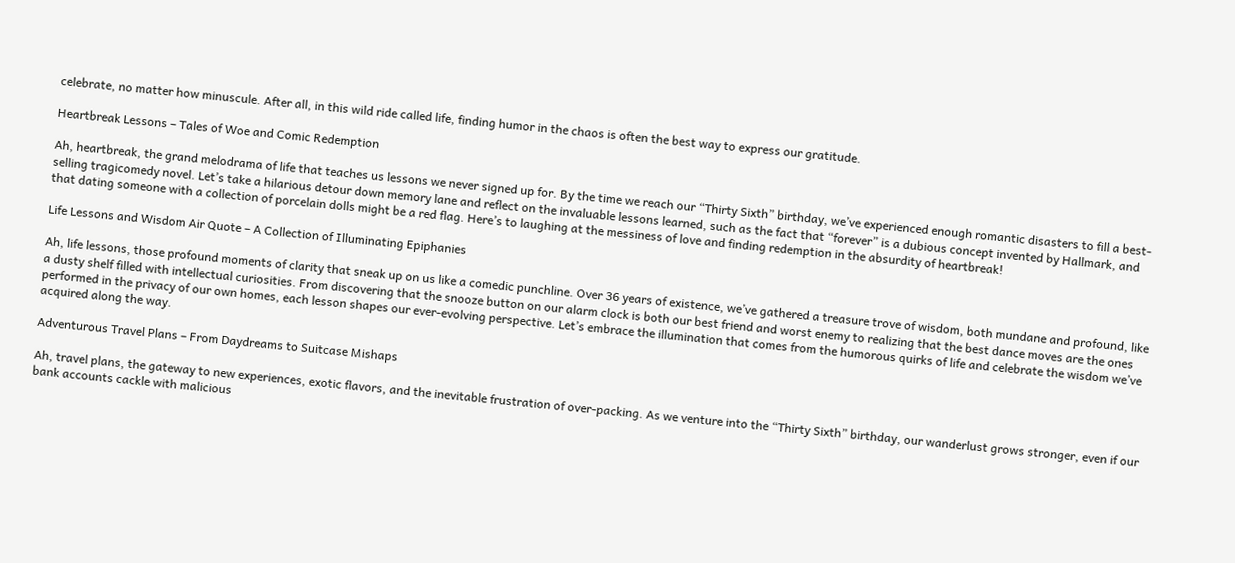celebrate, no matter how minuscule. After all, in this wild ride called life, finding humor in the chaos is often the best way to express our gratitude.

Heartbreak Lessons – Tales of Woe and Comic Redemption

Ah, heartbreak, the grand melodrama of life that teaches us lessons we never signed up for. By the time we reach our “Thirty Sixth” birthday, we’ve experienced enough romantic disasters to fill a best-selling tragicomedy novel. Let’s take a hilarious detour down memory lane and reflect on the invaluable lessons learned, such as the fact that “forever” is a dubious concept invented by Hallmark, and that dating someone with a collection of porcelain dolls might be a red flag. Here’s to laughing at the messiness of love and finding redemption in the absurdity of heartbreak!

Life Lessons and Wisdom Air Quote – A Collection of Illuminating Epiphanies

Ah, life lessons, those profound moments of clarity that sneak up on us like a comedic punchline. Over 36 years of existence, we’ve gathered a treasure trove of wisdom, both mundane and profound, like a dusty shelf filled with intellectual curiosities. From discovering that the snooze button on our alarm clock is both our best friend and worst enemy to realizing that the best dance moves are the ones performed in the privacy of our own homes, each lesson shapes our ever-evolving perspective. Let’s embrace the illumination that comes from the humorous quirks of life and celebrate the wisdom we’ve acquired along the way.

Adventurous Travel Plans – From Daydreams to Suitcase Mishaps

Ah, travel plans, the gateway to new experiences, exotic flavors, and the inevitable frustration of over-packing. As we venture into the “Thirty Sixth” birthday, our wanderlust grows stronger, even if our bank accounts cackle with malicious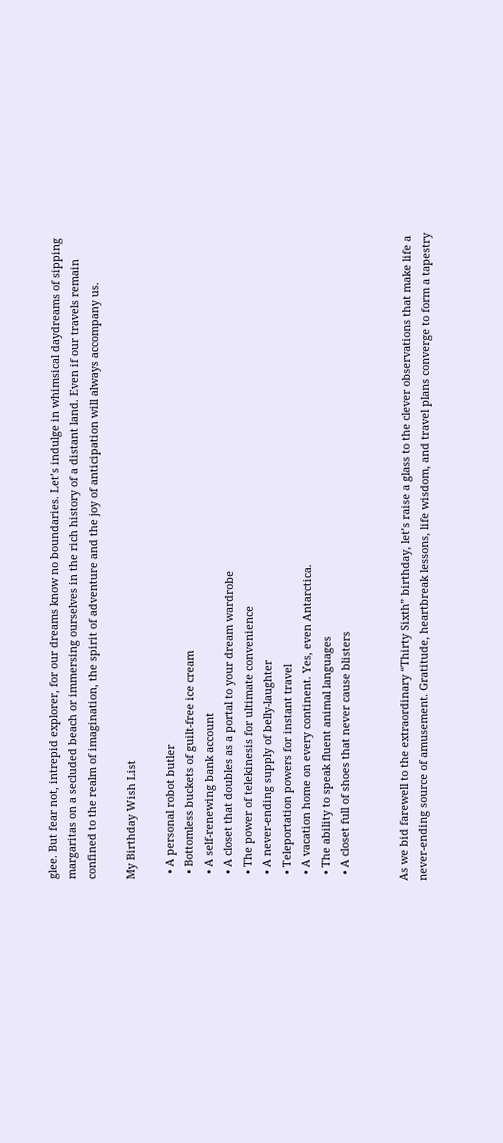glee. But fear not, intrepid explorer, for our dreams know no boundaries. Let’s indulge in whimsical daydreams of sipping margaritas on a secluded beach or immersing ourselves in the rich history of a distant land. Even if our travels remain confined to the realm of imagination, the spirit of adventure and the joy of anticipation will always accompany us.

My Birthday Wish List

  • A personal robot butler
  • Bottomless buckets of guilt-free ice cream
  • A self-renewing bank account
  • A closet that doubles as a portal to your dream wardrobe
  • The power of telekinesis for ultimate convenience
  • A never-ending supply of belly-laughter
  • Teleportation powers for instant travel
  • A vacation home on every continent. Yes, even Antarctica.
  • The ability to speak fluent animal languages
  • A closet full of shoes that never cause blisters


As we bid farewell to the extraordinary “Thirty Sixth” birthday, let’s raise a glass to the clever observations that make life a never-ending source of amusement. Gratitude, heartbreak lessons, life wisdom, and travel plans converge to form a tapestry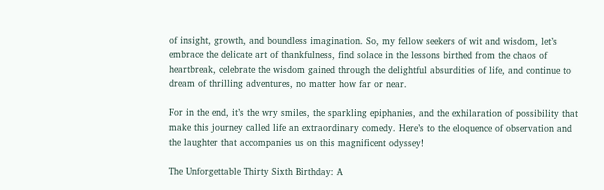of insight, growth, and boundless imagination. So, my fellow seekers of wit and wisdom, let’s embrace the delicate art of thankfulness, find solace in the lessons birthed from the chaos of heartbreak, celebrate the wisdom gained through the delightful absurdities of life, and continue to dream of thrilling adventures, no matter how far or near.

For in the end, it’s the wry smiles, the sparkling epiphanies, and the exhilaration of possibility that make this journey called life an extraordinary comedy. Here’s to the eloquence of observation and the laughter that accompanies us on this magnificent odyssey!

The Unforgettable Thirty Sixth Birthday: A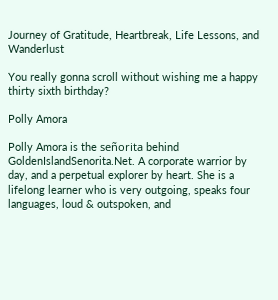Journey of Gratitude, Heartbreak, Life Lessons, and Wanderlust

You really gonna scroll without wishing me a happy thirty sixth birthday?

Polly Amora

Polly Amora is the señorita behind GoldenIslandSenorita.Net. A corporate warrior by day, and a perpetual explorer by heart. She is a lifelong learner who is very outgoing, speaks four languages, loud & outspoken, and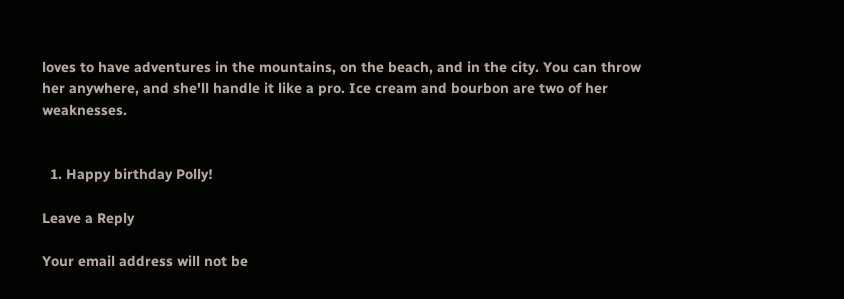loves to have adventures in the mountains, on the beach, and in the city. You can throw her anywhere, and she'll handle it like a pro. Ice cream and bourbon are two of her weaknesses.


  1. Happy birthday Polly!

Leave a Reply

Your email address will not be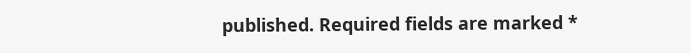published. Required fields are marked *